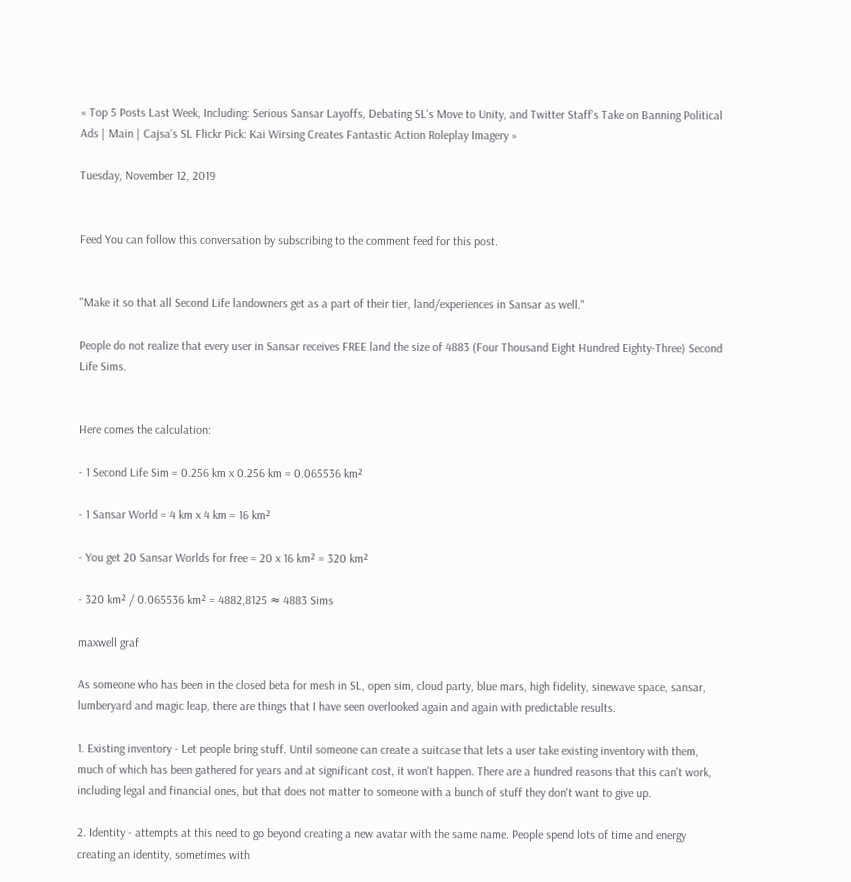« Top 5 Posts Last Week, Including: Serious Sansar Layoffs, Debating SL's Move to Unity, and Twitter Staff's Take on Banning Political Ads | Main | Cajsa's SL Flickr Pick: Kai Wirsing Creates Fantastic Action Roleplay Imagery »

Tuesday, November 12, 2019


Feed You can follow this conversation by subscribing to the comment feed for this post.


"Make it so that all Second Life landowners get as a part of their tier, land/experiences in Sansar as well."

People do not realize that every user in Sansar receives FREE land the size of 4883 (Four Thousand Eight Hundred Eighty-Three) Second Life Sims.


Here comes the calculation:

- 1 Second Life Sim = 0.256 km x 0.256 km = 0.065536 km²

- 1 Sansar World = 4 km x 4 km = 16 km²

- You get 20 Sansar Worlds for free = 20 x 16 km² = 320 km²

- 320 km² / 0.065536 km² = 4882,8125 ≈ 4883 Sims

maxwell graf

As someone who has been in the closed beta for mesh in SL, open sim, cloud party, blue mars, high fidelity, sinewave space, sansar, lumberyard and magic leap, there are things that I have seen overlooked again and again with predictable results.

1. Existing inventory - Let people bring stuff. Until someone can create a suitcase that lets a user take existing inventory with them, much of which has been gathered for years and at significant cost, it won't happen. There are a hundred reasons that this can't work, including legal and financial ones, but that does not matter to someone with a bunch of stuff they don't want to give up.

2. Identity - attempts at this need to go beyond creating a new avatar with the same name. People spend lots of time and energy creating an identity, sometimes with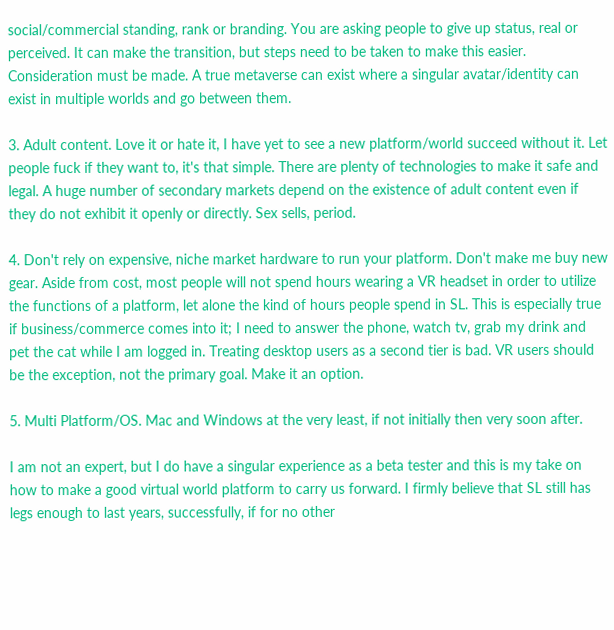social/commercial standing, rank or branding. You are asking people to give up status, real or perceived. It can make the transition, but steps need to be taken to make this easier. Consideration must be made. A true metaverse can exist where a singular avatar/identity can exist in multiple worlds and go between them.

3. Adult content. Love it or hate it, I have yet to see a new platform/world succeed without it. Let people fuck if they want to, it's that simple. There are plenty of technologies to make it safe and legal. A huge number of secondary markets depend on the existence of adult content even if they do not exhibit it openly or directly. Sex sells, period.

4. Don't rely on expensive, niche market hardware to run your platform. Don't make me buy new gear. Aside from cost, most people will not spend hours wearing a VR headset in order to utilize the functions of a platform, let alone the kind of hours people spend in SL. This is especially true if business/commerce comes into it; I need to answer the phone, watch tv, grab my drink and pet the cat while I am logged in. Treating desktop users as a second tier is bad. VR users should be the exception, not the primary goal. Make it an option.

5. Multi Platform/OS. Mac and Windows at the very least, if not initially then very soon after.

I am not an expert, but I do have a singular experience as a beta tester and this is my take on how to make a good virtual world platform to carry us forward. I firmly believe that SL still has legs enough to last years, successfully, if for no other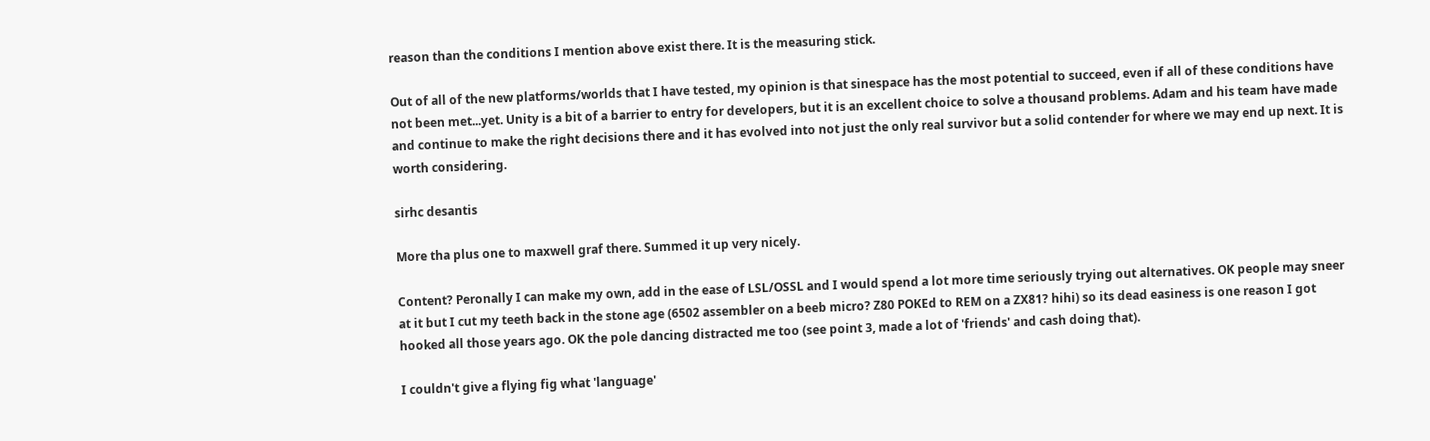reason than the conditions I mention above exist there. It is the measuring stick.

Out of all of the new platforms/worlds that I have tested, my opinion is that sinespace has the most potential to succeed, even if all of these conditions have not been met...yet. Unity is a bit of a barrier to entry for developers, but it is an excellent choice to solve a thousand problems. Adam and his team have made and continue to make the right decisions there and it has evolved into not just the only real survivor but a solid contender for where we may end up next. It is worth considering.

sirhc desantis

More tha plus one to maxwell graf there. Summed it up very nicely.

Content? Peronally I can make my own, add in the ease of LSL/OSSL and I would spend a lot more time seriously trying out alternatives. OK people may sneer at it but I cut my teeth back in the stone age (6502 assembler on a beeb micro? Z80 POKEd to REM on a ZX81? hihi) so its dead easiness is one reason I got hooked all those years ago. OK the pole dancing distracted me too (see point 3, made a lot of 'friends' and cash doing that).

I couldn't give a flying fig what 'language'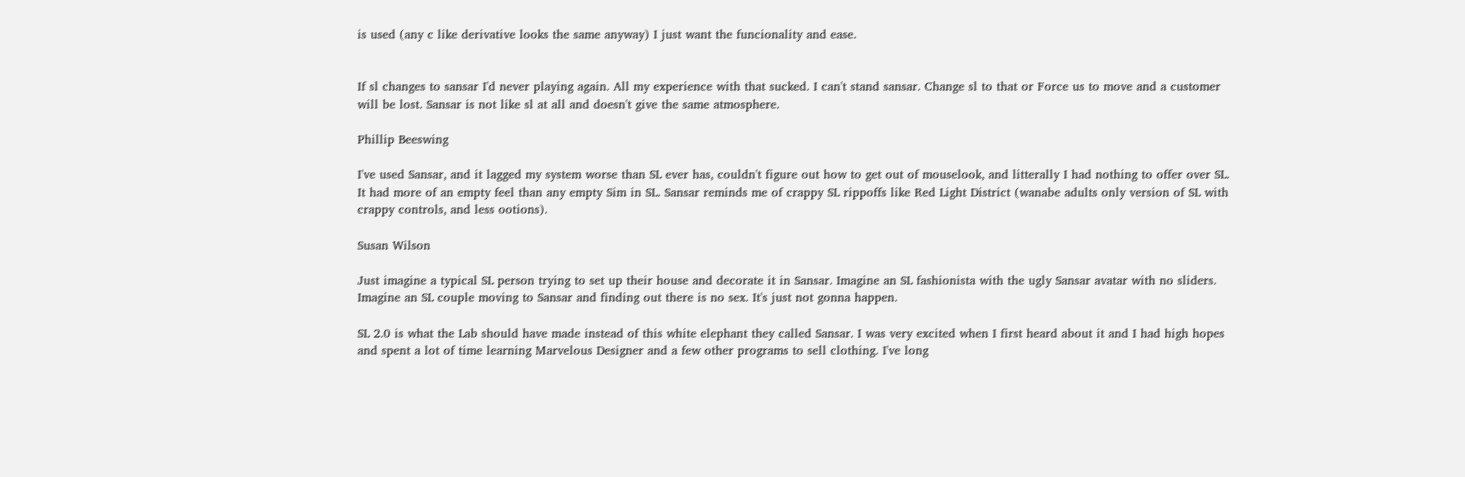is used (any c like derivative looks the same anyway) I just want the funcionality and ease.


If sl changes to sansar I'd never playing again. All my experience with that sucked. I can't stand sansar. Change sl to that or Force us to move and a customer will be lost. Sansar is not like sl at all and doesn't give the same atmosphere.

Phillip Beeswing

I've used Sansar, and it lagged my system worse than SL ever has, couldn't figure out how to get out of mouselook, and litterally I had nothing to offer over SL. It had more of an empty feel than any empty Sim in SL. Sansar reminds me of crappy SL rippoffs like Red Light District (wanabe adults only version of SL with crappy controls, and less ootions).

Susan Wilson

Just imagine a typical SL person trying to set up their house and decorate it in Sansar. Imagine an SL fashionista with the ugly Sansar avatar with no sliders. Imagine an SL couple moving to Sansar and finding out there is no sex. It's just not gonna happen.

SL 2.0 is what the Lab should have made instead of this white elephant they called Sansar. I was very excited when I first heard about it and I had high hopes and spent a lot of time learning Marvelous Designer and a few other programs to sell clothing. I've long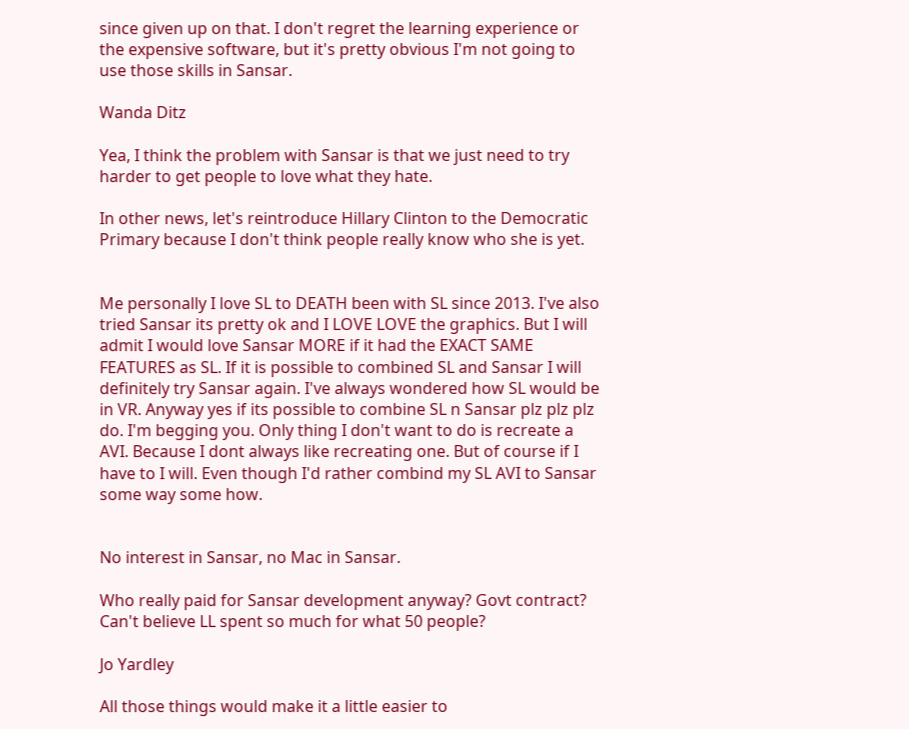since given up on that. I don't regret the learning experience or the expensive software, but it's pretty obvious I'm not going to use those skills in Sansar.

Wanda Ditz

Yea, I think the problem with Sansar is that we just need to try harder to get people to love what they hate.

In other news, let's reintroduce Hillary Clinton to the Democratic Primary because I don't think people really know who she is yet.


Me personally I love SL to DEATH been with SL since 2013. I've also tried Sansar its pretty ok and I LOVE LOVE the graphics. But I will admit I would love Sansar MORE if it had the EXACT SAME FEATURES as SL. If it is possible to combined SL and Sansar I will definitely try Sansar again. I've always wondered how SL would be in VR. Anyway yes if its possible to combine SL n Sansar plz plz plz do. I'm begging you. Only thing I don't want to do is recreate a AVI. Because I dont always like recreating one. But of course if I have to I will. Even though I'd rather combind my SL AVI to Sansar some way some how.


No interest in Sansar, no Mac in Sansar.

Who really paid for Sansar development anyway? Govt contract? Can't believe LL spent so much for what 50 people?

Jo Yardley

All those things would make it a little easier to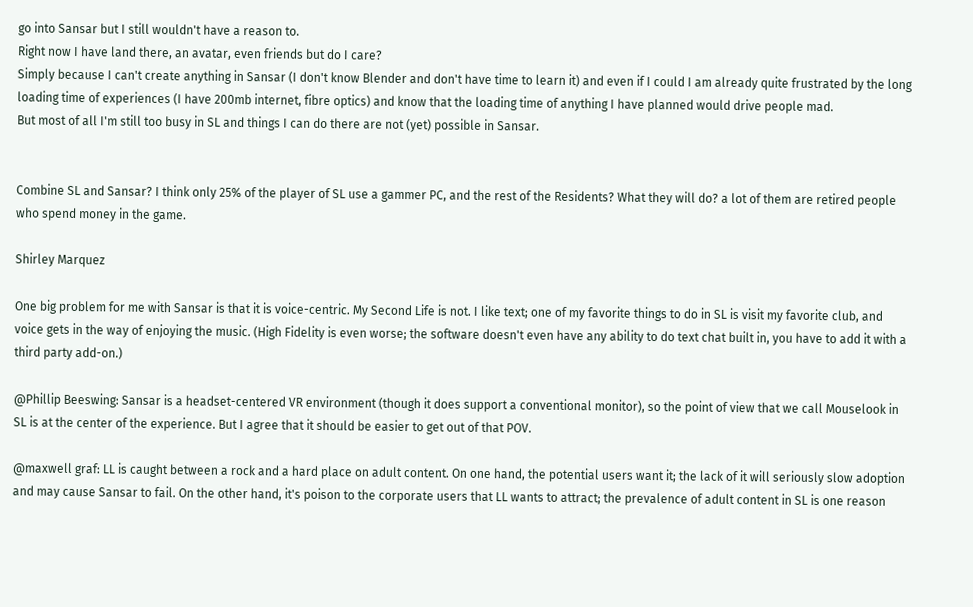go into Sansar but I still wouldn't have a reason to.
Right now I have land there, an avatar, even friends but do I care?
Simply because I can't create anything in Sansar (I don't know Blender and don't have time to learn it) and even if I could I am already quite frustrated by the long loading time of experiences (I have 200mb internet, fibre optics) and know that the loading time of anything I have planned would drive people mad.
But most of all I'm still too busy in SL and things I can do there are not (yet) possible in Sansar.


Combine SL and Sansar? I think only 25% of the player of SL use a gammer PC, and the rest of the Residents? What they will do? a lot of them are retired people who spend money in the game.

Shirley Marquez

One big problem for me with Sansar is that it is voice-centric. My Second Life is not. I like text; one of my favorite things to do in SL is visit my favorite club, and voice gets in the way of enjoying the music. (High Fidelity is even worse; the software doesn't even have any ability to do text chat built in, you have to add it with a third party add-on.)

@Phillip Beeswing: Sansar is a headset-centered VR environment (though it does support a conventional monitor), so the point of view that we call Mouselook in SL is at the center of the experience. But I agree that it should be easier to get out of that POV.

@maxwell graf: LL is caught between a rock and a hard place on adult content. On one hand, the potential users want it; the lack of it will seriously slow adoption and may cause Sansar to fail. On the other hand, it's poison to the corporate users that LL wants to attract; the prevalence of adult content in SL is one reason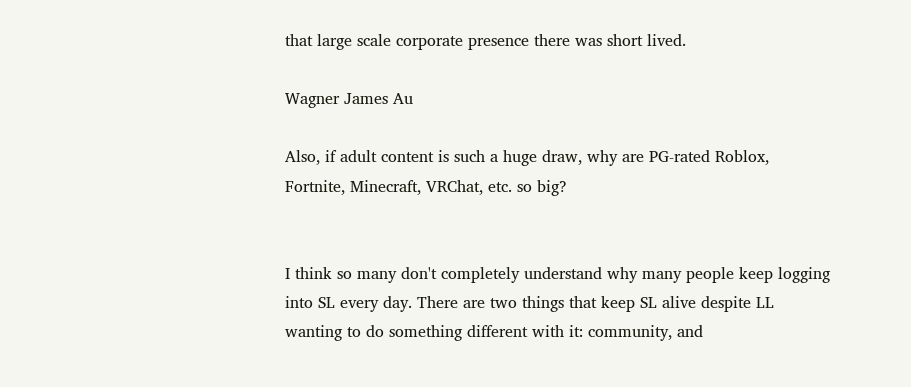that large scale corporate presence there was short lived.

Wagner James Au

Also, if adult content is such a huge draw, why are PG-rated Roblox, Fortnite, Minecraft, VRChat, etc. so big?


I think so many don't completely understand why many people keep logging into SL every day. There are two things that keep SL alive despite LL wanting to do something different with it: community, and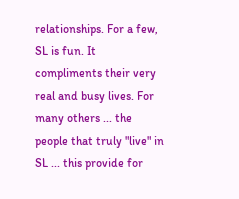relationships. For a few, SL is fun. It compliments their very real and busy lives. For many others ... the people that truly "live" in SL ... this provide for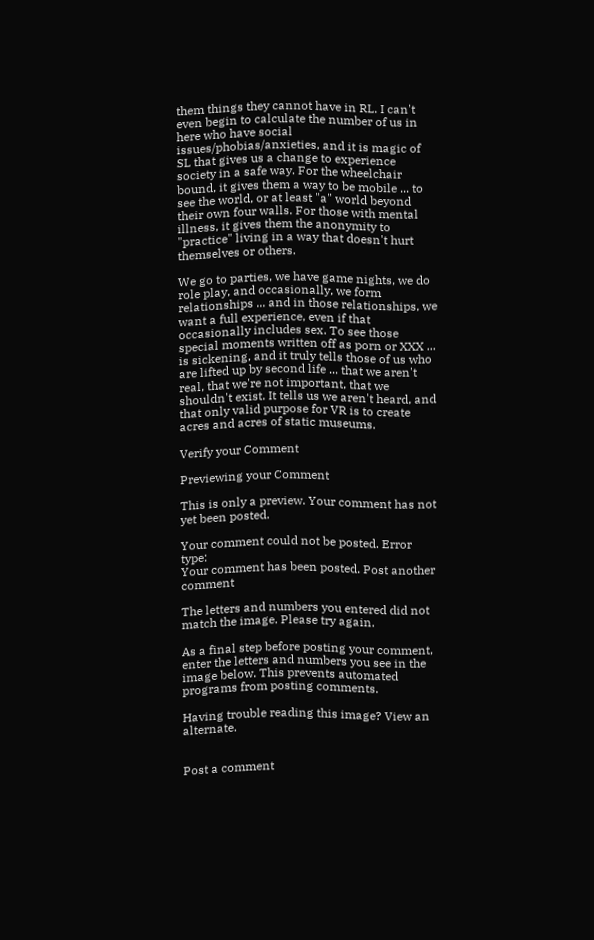them things they cannot have in RL. I can't even begin to calculate the number of us in here who have social issues/phobias/anxieties, and it is magic of SL that gives us a change to experience society in a safe way. For the wheelchair bound, it gives them a way to be mobile ... to see the world, or at least "a" world beyond their own four walls. For those with mental illness, it gives them the anonymity to "practice" living in a way that doesn't hurt themselves or others.

We go to parties, we have game nights, we do role play, and occasionally, we form relationships ... and in those relationships, we want a full experience, even if that occasionally includes sex. To see those special moments written off as porn or XXX ... is sickening, and it truly tells those of us who are lifted up by second life ... that we aren't real, that we're not important, that we shouldn't exist. It tells us we aren't heard, and that only valid purpose for VR is to create acres and acres of static museums.

Verify your Comment

Previewing your Comment

This is only a preview. Your comment has not yet been posted.

Your comment could not be posted. Error type:
Your comment has been posted. Post another comment

The letters and numbers you entered did not match the image. Please try again.

As a final step before posting your comment, enter the letters and numbers you see in the image below. This prevents automated programs from posting comments.

Having trouble reading this image? View an alternate.


Post a comment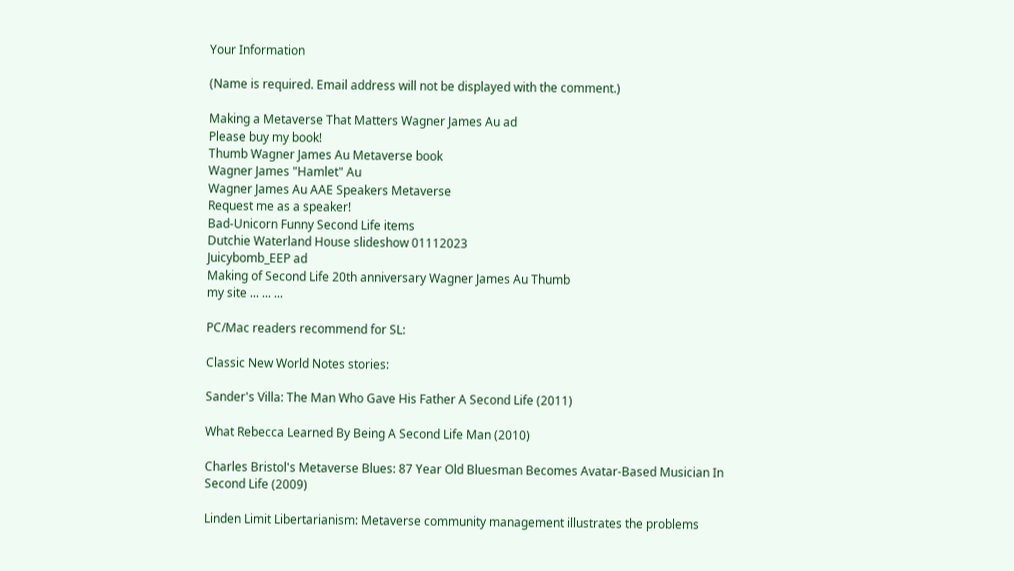Your Information

(Name is required. Email address will not be displayed with the comment.)

Making a Metaverse That Matters Wagner James Au ad
Please buy my book!
Thumb Wagner James Au Metaverse book
Wagner James "Hamlet" Au
Wagner James Au AAE Speakers Metaverse
Request me as a speaker!
Bad-Unicorn Funny Second Life items
Dutchie Waterland House slideshow 01112023
Juicybomb_EEP ad
Making of Second Life 20th anniversary Wagner James Au Thumb
my site ... ... ...

PC/Mac readers recommend for SL:

Classic New World Notes stories:

Sander's Villa: The Man Who Gave His Father A Second Life (2011)

What Rebecca Learned By Being A Second Life Man (2010)

Charles Bristol's Metaverse Blues: 87 Year Old Bluesman Becomes Avatar-Based Musician In Second Life (2009)

Linden Limit Libertarianism: Metaverse community management illustrates the problems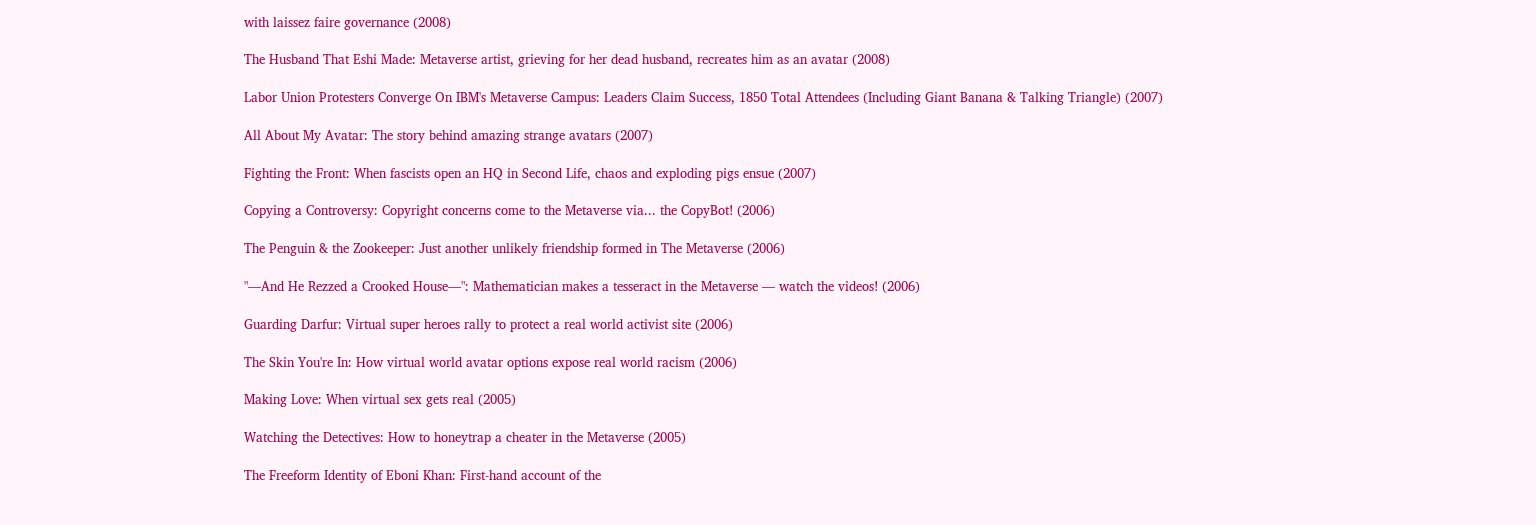with laissez faire governance (2008)

The Husband That Eshi Made: Metaverse artist, grieving for her dead husband, recreates him as an avatar (2008)

Labor Union Protesters Converge On IBM's Metaverse Campus: Leaders Claim Success, 1850 Total Attendees (Including Giant Banana & Talking Triangle) (2007)

All About My Avatar: The story behind amazing strange avatars (2007)

Fighting the Front: When fascists open an HQ in Second Life, chaos and exploding pigs ensue (2007)

Copying a Controversy: Copyright concerns come to the Metaverse via... the CopyBot! (2006)

The Penguin & the Zookeeper: Just another unlikely friendship formed in The Metaverse (2006)

"—And He Rezzed a Crooked House—": Mathematician makes a tesseract in the Metaverse — watch the videos! (2006)

Guarding Darfur: Virtual super heroes rally to protect a real world activist site (2006)

The Skin You're In: How virtual world avatar options expose real world racism (2006)

Making Love: When virtual sex gets real (2005)

Watching the Detectives: How to honeytrap a cheater in the Metaverse (2005)

The Freeform Identity of Eboni Khan: First-hand account of the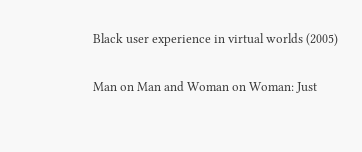Black user experience in virtual worlds (2005)

Man on Man and Woman on Woman: Just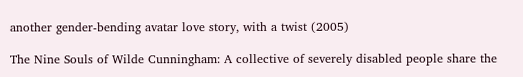another gender-bending avatar love story, with a twist (2005)

The Nine Souls of Wilde Cunningham: A collective of severely disabled people share the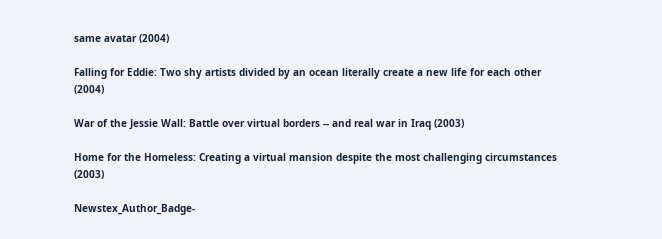same avatar (2004)

Falling for Eddie: Two shy artists divided by an ocean literally create a new life for each other (2004)

War of the Jessie Wall: Battle over virtual borders -- and real war in Iraq (2003)

Home for the Homeless: Creating a virtual mansion despite the most challenging circumstances (2003)

Newstex_Author_Badge-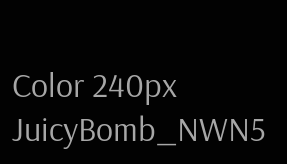Color 240px
JuicyBomb_NWN5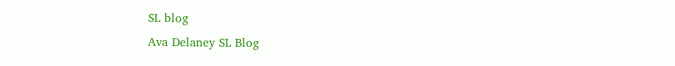SL blog
Ava Delaney SL Blog